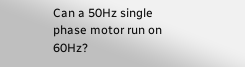Can a 50Hz single phase motor run on 60Hz?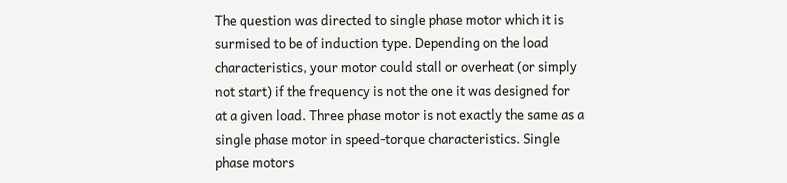The question was directed to single phase motor which it is surmised to be of induction type. Depending on the load characteristics, your motor could stall or overheat (or simply not start) if the frequency is not the one it was designed for at a given load. Three phase motor is not exactly the same as a single phase motor in speed-torque characteristics. Single phase motors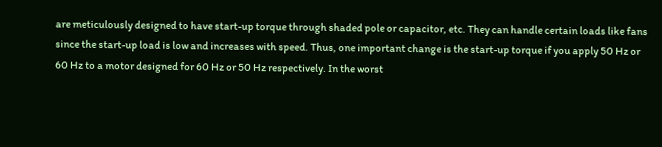are meticulously designed to have start-up torque through shaded pole or capacitor, etc. They can handle certain loads like fans since the start-up load is low and increases with speed. Thus, one important change is the start-up torque if you apply 50 Hz or 60 Hz to a motor designed for 60 Hz or 50 Hz respectively. In the worst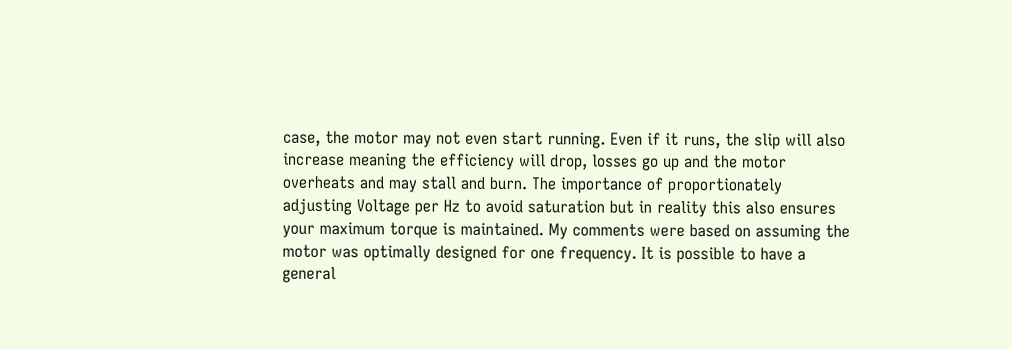case, the motor may not even start running. Even if it runs, the slip will also increase meaning the efficiency will drop, losses go up and the motor overheats and may stall and burn. The importance of proportionately adjusting Voltage per Hz to avoid saturation but in reality this also ensures your maximum torque is maintained. My comments were based on assuming the motor was optimally designed for one frequency. It is possible to have a general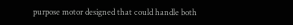purpose motor designed that could handle both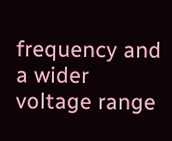frequency and a wider voltage range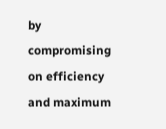by compromising on efficiency and maximum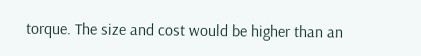torque. The size and cost would be higher than an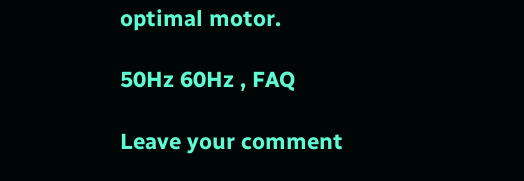optimal motor.

50Hz 60Hz , FAQ

Leave your comment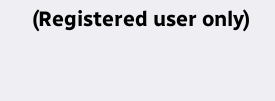(Registered user only)